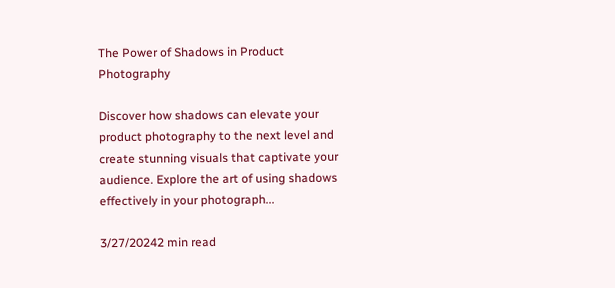The Power of Shadows in Product Photography

Discover how shadows can elevate your product photography to the next level and create stunning visuals that captivate your audience. Explore the art of using shadows effectively in your photograph...

3/27/20242 min read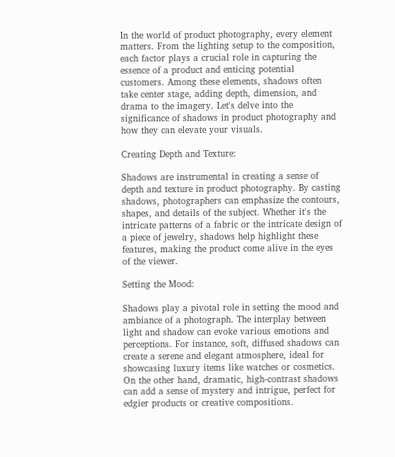In the world of product photography, every element matters. From the lighting setup to the composition, each factor plays a crucial role in capturing the essence of a product and enticing potential customers. Among these elements, shadows often take center stage, adding depth, dimension, and drama to the imagery. Let's delve into the significance of shadows in product photography and how they can elevate your visuals.

Creating Depth and Texture:

Shadows are instrumental in creating a sense of depth and texture in product photography. By casting shadows, photographers can emphasize the contours, shapes, and details of the subject. Whether it's the intricate patterns of a fabric or the intricate design of a piece of jewelry, shadows help highlight these features, making the product come alive in the eyes of the viewer.

Setting the Mood:

Shadows play a pivotal role in setting the mood and ambiance of a photograph. The interplay between light and shadow can evoke various emotions and perceptions. For instance, soft, diffused shadows can create a serene and elegant atmosphere, ideal for showcasing luxury items like watches or cosmetics. On the other hand, dramatic, high-contrast shadows can add a sense of mystery and intrigue, perfect for edgier products or creative compositions.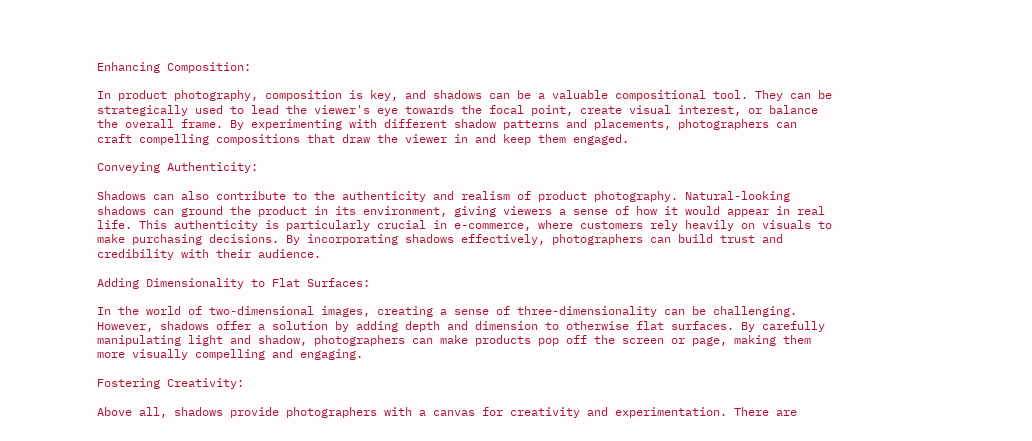Enhancing Composition:

In product photography, composition is key, and shadows can be a valuable compositional tool. They can be strategically used to lead the viewer's eye towards the focal point, create visual interest, or balance the overall frame. By experimenting with different shadow patterns and placements, photographers can craft compelling compositions that draw the viewer in and keep them engaged.

Conveying Authenticity:

Shadows can also contribute to the authenticity and realism of product photography. Natural-looking shadows can ground the product in its environment, giving viewers a sense of how it would appear in real life. This authenticity is particularly crucial in e-commerce, where customers rely heavily on visuals to make purchasing decisions. By incorporating shadows effectively, photographers can build trust and credibility with their audience.

Adding Dimensionality to Flat Surfaces:

In the world of two-dimensional images, creating a sense of three-dimensionality can be challenging. However, shadows offer a solution by adding depth and dimension to otherwise flat surfaces. By carefully manipulating light and shadow, photographers can make products pop off the screen or page, making them more visually compelling and engaging.

Fostering Creativity:

Above all, shadows provide photographers with a canvas for creativity and experimentation. There are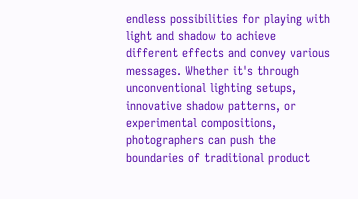endless possibilities for playing with light and shadow to achieve different effects and convey various messages. Whether it's through unconventional lighting setups, innovative shadow patterns, or experimental compositions, photographers can push the boundaries of traditional product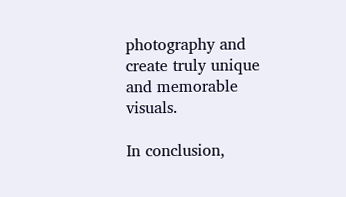photography and create truly unique and memorable visuals.

In conclusion,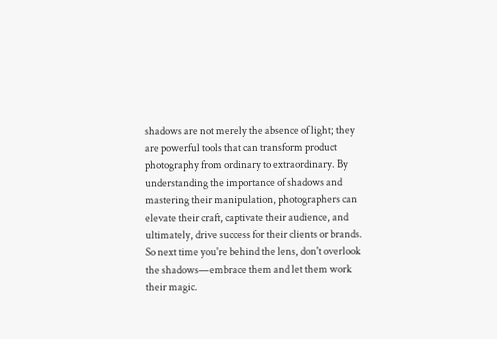shadows are not merely the absence of light; they are powerful tools that can transform product photography from ordinary to extraordinary. By understanding the importance of shadows and mastering their manipulation, photographers can elevate their craft, captivate their audience, and ultimately, drive success for their clients or brands. So next time you're behind the lens, don't overlook the shadows—embrace them and let them work their magic.